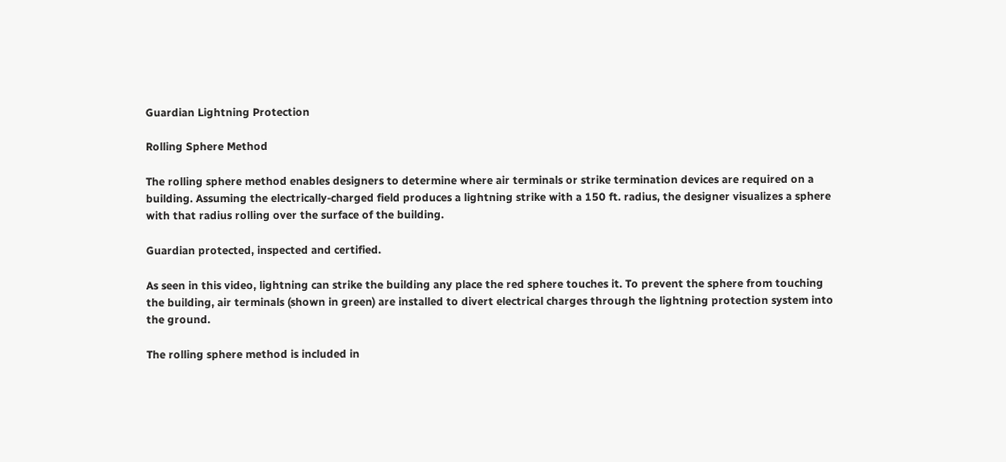Guardian Lightning Protection

Rolling Sphere Method

The rolling sphere method enables designers to determine where air terminals or strike termination devices are required on a building. Assuming the electrically-charged field produces a lightning strike with a 150 ft. radius, the designer visualizes a sphere with that radius rolling over the surface of the building.

Guardian protected, inspected and certified.

As seen in this video, lightning can strike the building any place the red sphere touches it. To prevent the sphere from touching the building, air terminals (shown in green) are installed to divert electrical charges through the lightning protection system into the ground.

The rolling sphere method is included in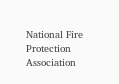National Fire Protection Association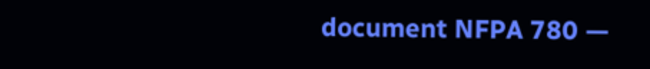document NFPA 780 —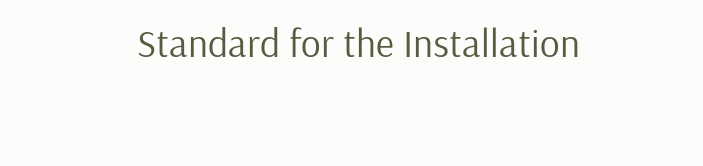Standard for the Installation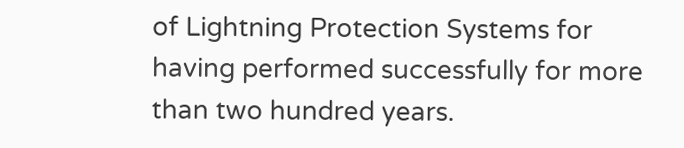of Lightning Protection Systems for having performed successfully for more than two hundred years.